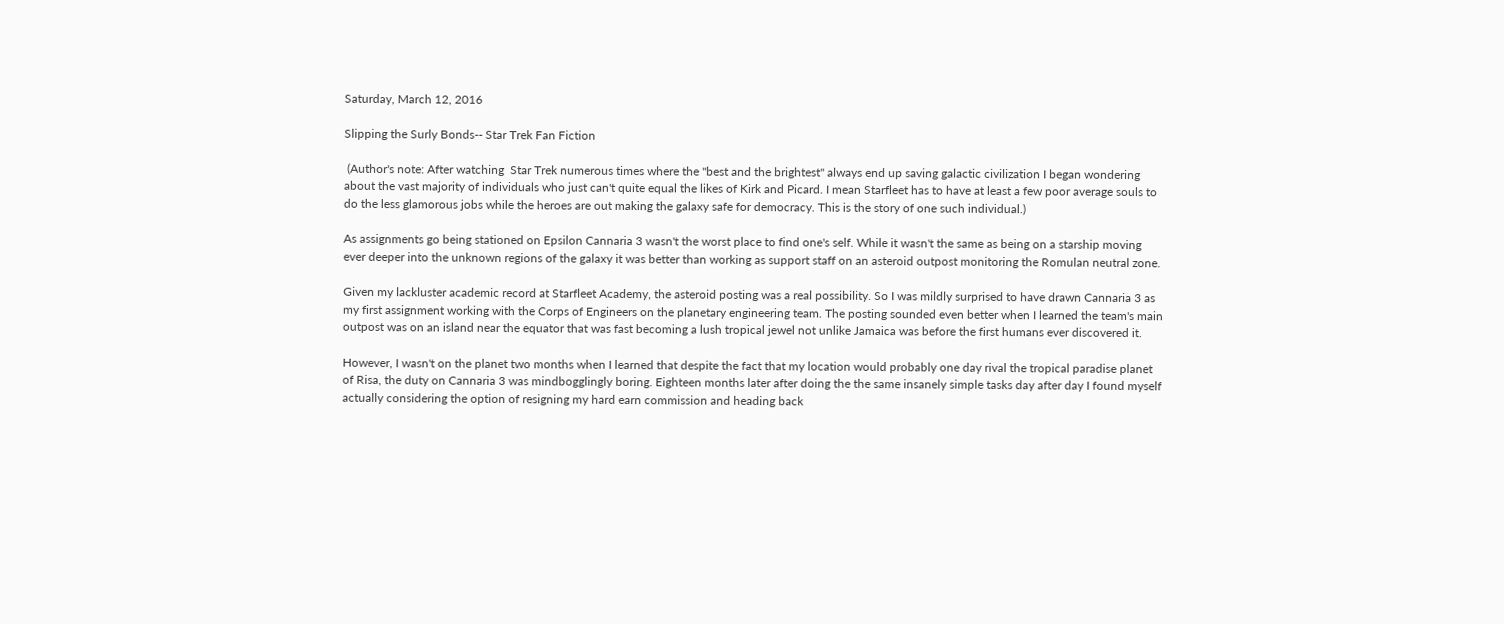Saturday, March 12, 2016

Slipping the Surly Bonds-- Star Trek Fan Fiction

 (Author's note: After watching  Star Trek numerous times where the "best and the brightest" always end up saving galactic civilization I began wondering about the vast majority of individuals who just can't quite equal the likes of Kirk and Picard. I mean Starfleet has to have at least a few poor average souls to do the less glamorous jobs while the heroes are out making the galaxy safe for democracy. This is the story of one such individual.)

As assignments go being stationed on Epsilon Cannaria 3 wasn't the worst place to find one's self. While it wasn't the same as being on a starship moving ever deeper into the unknown regions of the galaxy it was better than working as support staff on an asteroid outpost monitoring the Romulan neutral zone.

Given my lackluster academic record at Starfleet Academy, the asteroid posting was a real possibility. So I was mildly surprised to have drawn Cannaria 3 as my first assignment working with the Corps of Engineers on the planetary engineering team. The posting sounded even better when I learned the team's main outpost was on an island near the equator that was fast becoming a lush tropical jewel not unlike Jamaica was before the first humans ever discovered it.

However, I wasn't on the planet two months when I learned that despite the fact that my location would probably one day rival the tropical paradise planet of Risa, the duty on Cannaria 3 was mindbogglingly boring. Eighteen months later after doing the the same insanely simple tasks day after day I found myself actually considering the option of resigning my hard earn commission and heading back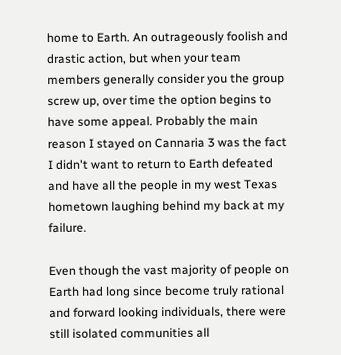home to Earth. An outrageously foolish and drastic action, but when your team members generally consider you the group screw up, over time the option begins to have some appeal. Probably the main reason I stayed on Cannaria 3 was the fact I didn't want to return to Earth defeated and have all the people in my west Texas hometown laughing behind my back at my failure.

Even though the vast majority of people on Earth had long since become truly rational and forward looking individuals, there were still isolated communities all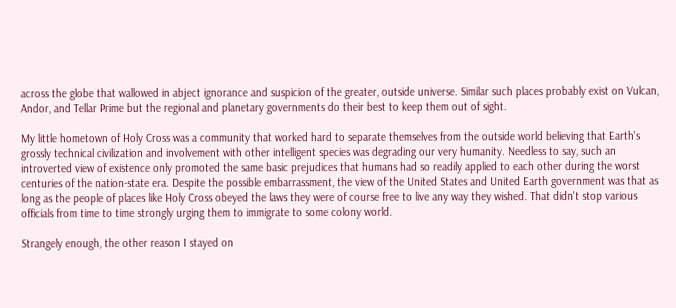across the globe that wallowed in abject ignorance and suspicion of the greater, outside universe. Similar such places probably exist on Vulcan, Andor, and Tellar Prime but the regional and planetary governments do their best to keep them out of sight.

My little hometown of Holy Cross was a community that worked hard to separate themselves from the outside world believing that Earth's grossly technical civilization and involvement with other intelligent species was degrading our very humanity. Needless to say, such an introverted view of existence only promoted the same basic prejudices that humans had so readily applied to each other during the worst centuries of the nation-state era. Despite the possible embarrassment, the view of the United States and United Earth government was that as long as the people of places like Holy Cross obeyed the laws they were of course free to live any way they wished. That didn't stop various officials from time to time strongly urging them to immigrate to some colony world.

Strangely enough, the other reason I stayed on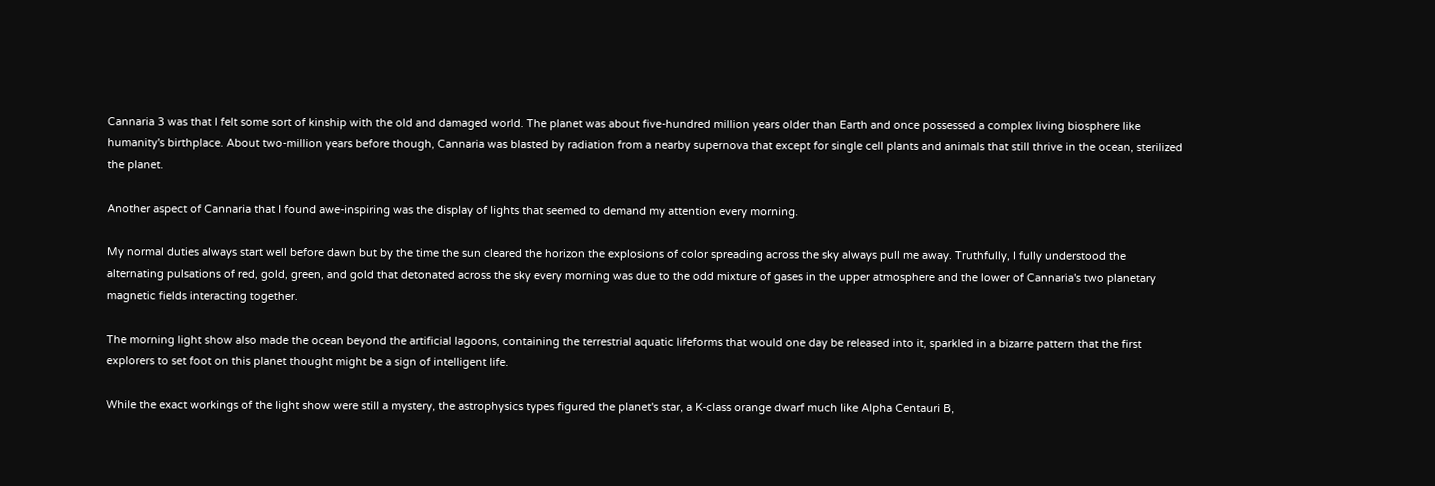Cannaria 3 was that I felt some sort of kinship with the old and damaged world. The planet was about five-hundred million years older than Earth and once possessed a complex living biosphere like humanity's birthplace. About two-million years before though, Cannaria was blasted by radiation from a nearby supernova that except for single cell plants and animals that still thrive in the ocean, sterilized the planet.

Another aspect of Cannaria that I found awe-inspiring was the display of lights that seemed to demand my attention every morning.

My normal duties always start well before dawn but by the time the sun cleared the horizon the explosions of color spreading across the sky always pull me away. Truthfully, I fully understood the alternating pulsations of red, gold, green, and gold that detonated across the sky every morning was due to the odd mixture of gases in the upper atmosphere and the lower of Cannaria's two planetary magnetic fields interacting together.

The morning light show also made the ocean beyond the artificial lagoons, containing the terrestrial aquatic lifeforms that would one day be released into it, sparkled in a bizarre pattern that the first explorers to set foot on this planet thought might be a sign of intelligent life.

While the exact workings of the light show were still a mystery, the astrophysics types figured the planet's star, a K-class orange dwarf much like Alpha Centauri B,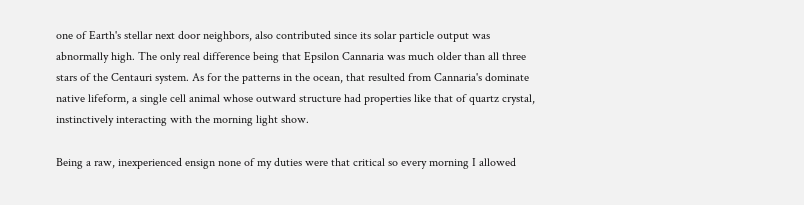one of Earth's stellar next door neighbors, also contributed since its solar particle output was abnormally high. The only real difference being that Epsilon Cannaria was much older than all three stars of the Centauri system. As for the patterns in the ocean, that resulted from Cannaria's dominate native lifeform, a single cell animal whose outward structure had properties like that of quartz crystal, instinctively interacting with the morning light show.

Being a raw, inexperienced ensign none of my duties were that critical so every morning I allowed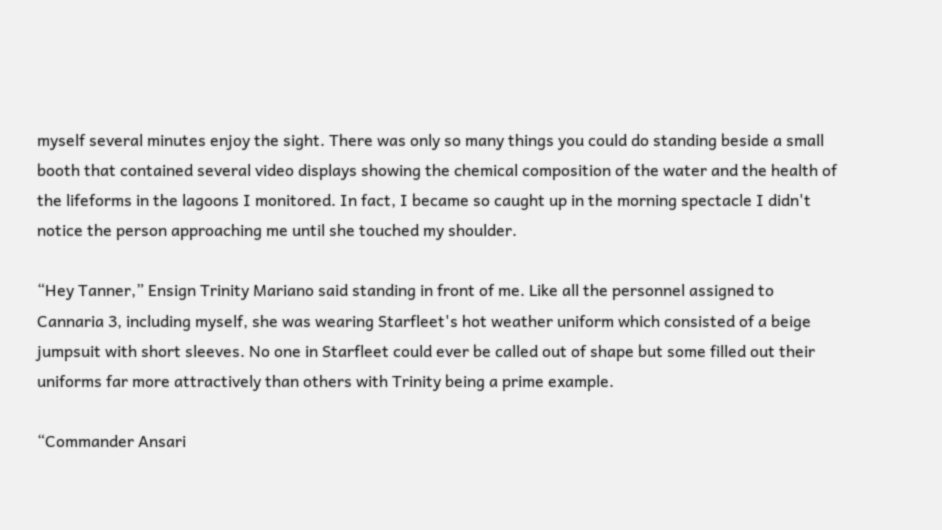myself several minutes enjoy the sight. There was only so many things you could do standing beside a small booth that contained several video displays showing the chemical composition of the water and the health of the lifeforms in the lagoons I monitored. In fact, I became so caught up in the morning spectacle I didn't notice the person approaching me until she touched my shoulder.

“Hey Tanner,” Ensign Trinity Mariano said standing in front of me. Like all the personnel assigned to Cannaria 3, including myself, she was wearing Starfleet's hot weather uniform which consisted of a beige jumpsuit with short sleeves. No one in Starfleet could ever be called out of shape but some filled out their uniforms far more attractively than others with Trinity being a prime example.

“Commander Ansari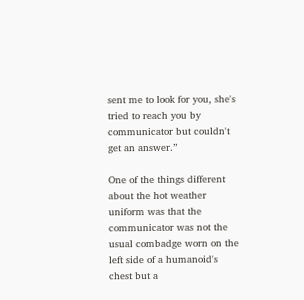sent me to look for you, she's tried to reach you by communicator but couldn't get an answer.”

One of the things different about the hot weather uniform was that the communicator was not the usual combadge worn on the left side of a humanoid's chest but a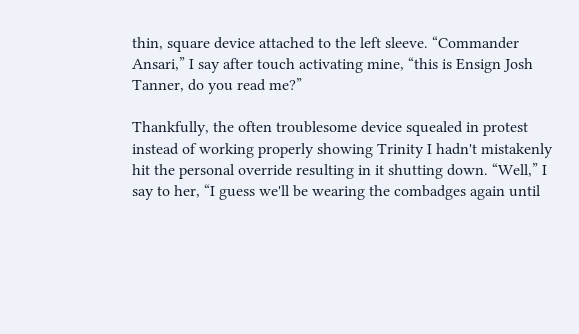thin, square device attached to the left sleeve. “Commander Ansari,” I say after touch activating mine, “this is Ensign Josh Tanner, do you read me?”

Thankfully, the often troublesome device squealed in protest instead of working properly showing Trinity I hadn't mistakenly hit the personal override resulting in it shutting down. “Well,” I say to her, “I guess we'll be wearing the combadges again until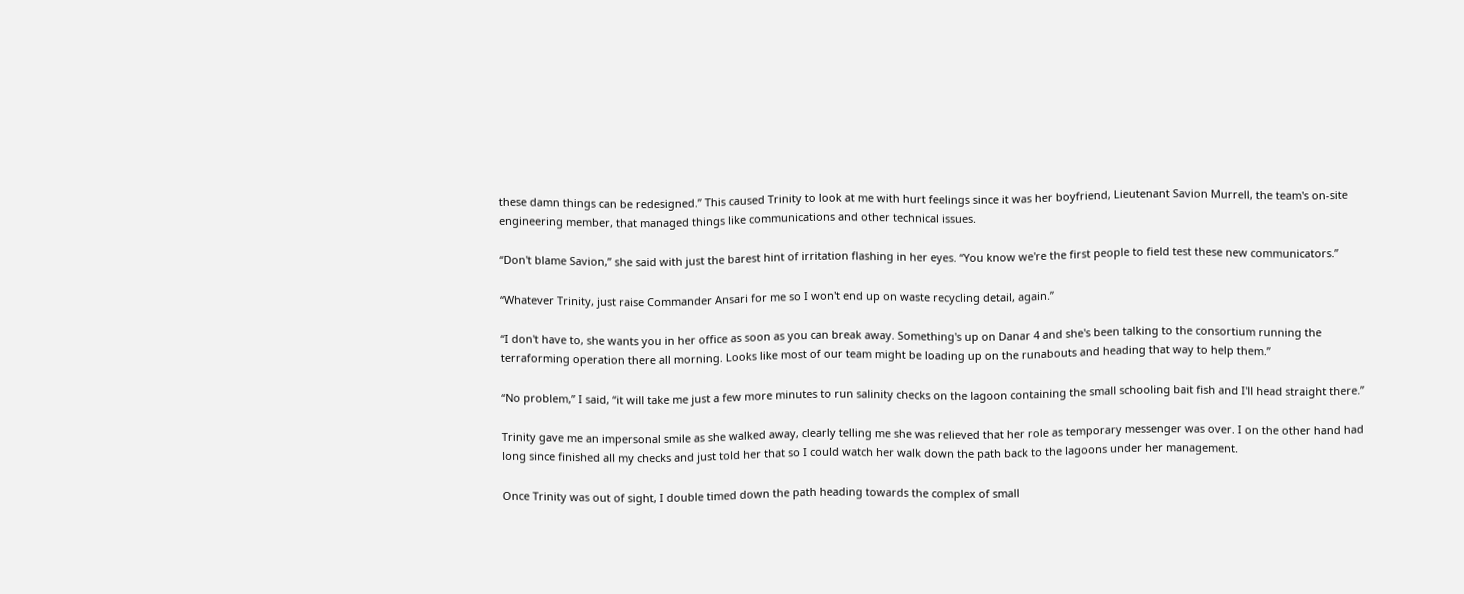these damn things can be redesigned.” This caused Trinity to look at me with hurt feelings since it was her boyfriend, Lieutenant Savion Murrell, the team's on-site engineering member, that managed things like communications and other technical issues.

“Don't blame Savion,” she said with just the barest hint of irritation flashing in her eyes. “You know we're the first people to field test these new communicators.”

“Whatever Trinity, just raise Commander Ansari for me so I won't end up on waste recycling detail, again.”

“I don't have to, she wants you in her office as soon as you can break away. Something's up on Danar 4 and she's been talking to the consortium running the terraforming operation there all morning. Looks like most of our team might be loading up on the runabouts and heading that way to help them.”

“No problem,” I said, “it will take me just a few more minutes to run salinity checks on the lagoon containing the small schooling bait fish and I'll head straight there.”

Trinity gave me an impersonal smile as she walked away, clearly telling me she was relieved that her role as temporary messenger was over. I on the other hand had long since finished all my checks and just told her that so I could watch her walk down the path back to the lagoons under her management.

Once Trinity was out of sight, I double timed down the path heading towards the complex of small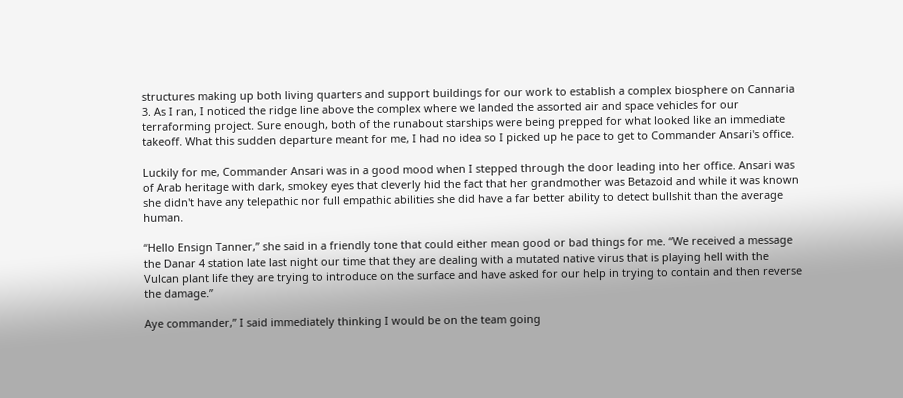structures making up both living quarters and support buildings for our work to establish a complex biosphere on Cannaria 3. As I ran, I noticed the ridge line above the complex where we landed the assorted air and space vehicles for our terraforming project. Sure enough, both of the runabout starships were being prepped for what looked like an immediate takeoff. What this sudden departure meant for me, I had no idea so I picked up he pace to get to Commander Ansari's office.

Luckily for me, Commander Ansari was in a good mood when I stepped through the door leading into her office. Ansari was of Arab heritage with dark, smokey eyes that cleverly hid the fact that her grandmother was Betazoid and while it was known she didn't have any telepathic nor full empathic abilities she did have a far better ability to detect bullshit than the average human.

“Hello Ensign Tanner,” she said in a friendly tone that could either mean good or bad things for me. “We received a message the Danar 4 station late last night our time that they are dealing with a mutated native virus that is playing hell with the Vulcan plant life they are trying to introduce on the surface and have asked for our help in trying to contain and then reverse the damage.”

Aye commander,” I said immediately thinking I would be on the team going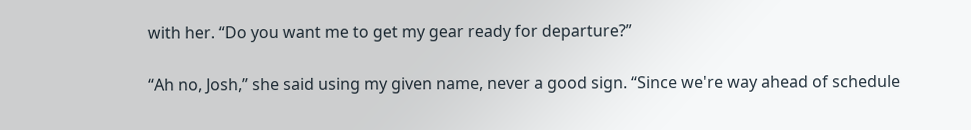with her. “Do you want me to get my gear ready for departure?”

“Ah no, Josh,” she said using my given name, never a good sign. “Since we're way ahead of schedule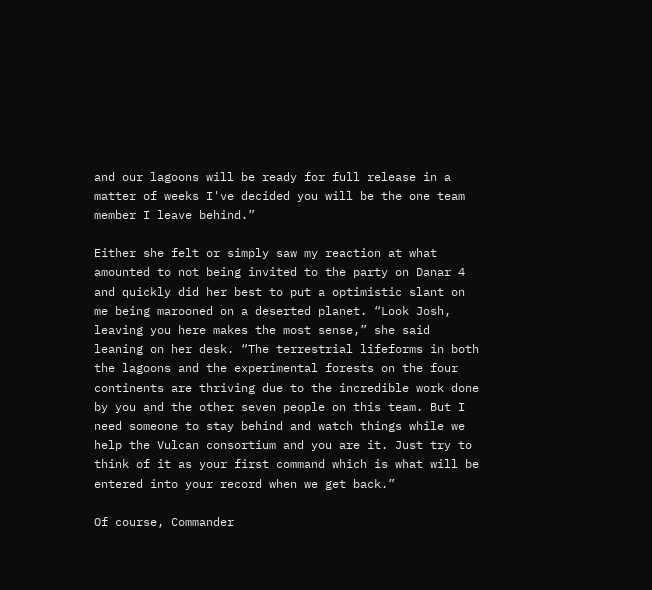and our lagoons will be ready for full release in a matter of weeks I've decided you will be the one team member I leave behind.”

Either she felt or simply saw my reaction at what amounted to not being invited to the party on Danar 4 and quickly did her best to put a optimistic slant on me being marooned on a deserted planet. “Look Josh, leaving you here makes the most sense,” she said leaning on her desk. “The terrestrial lifeforms in both the lagoons and the experimental forests on the four continents are thriving due to the incredible work done by you and the other seven people on this team. But I need someone to stay behind and watch things while we help the Vulcan consortium and you are it. Just try to think of it as your first command which is what will be entered into your record when we get back.”

Of course, Commander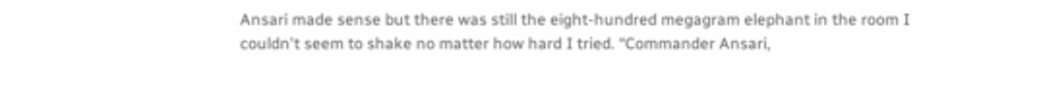Ansari made sense but there was still the eight-hundred megagram elephant in the room I couldn't seem to shake no matter how hard I tried. “Commander Ansari,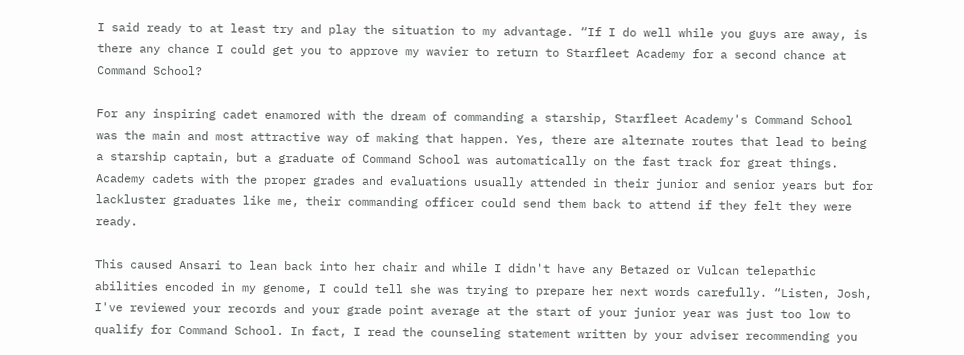I said ready to at least try and play the situation to my advantage. “If I do well while you guys are away, is there any chance I could get you to approve my wavier to return to Starfleet Academy for a second chance at Command School?

For any inspiring cadet enamored with the dream of commanding a starship, Starfleet Academy's Command School was the main and most attractive way of making that happen. Yes, there are alternate routes that lead to being a starship captain, but a graduate of Command School was automatically on the fast track for great things. Academy cadets with the proper grades and evaluations usually attended in their junior and senior years but for lackluster graduates like me, their commanding officer could send them back to attend if they felt they were ready.

This caused Ansari to lean back into her chair and while I didn't have any Betazed or Vulcan telepathic abilities encoded in my genome, I could tell she was trying to prepare her next words carefully. “Listen, Josh, I've reviewed your records and your grade point average at the start of your junior year was just too low to qualify for Command School. In fact, I read the counseling statement written by your adviser recommending you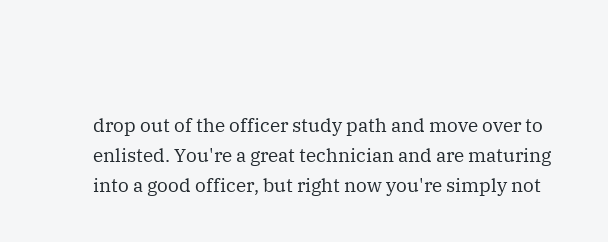drop out of the officer study path and move over to enlisted. You're a great technician and are maturing into a good officer, but right now you're simply not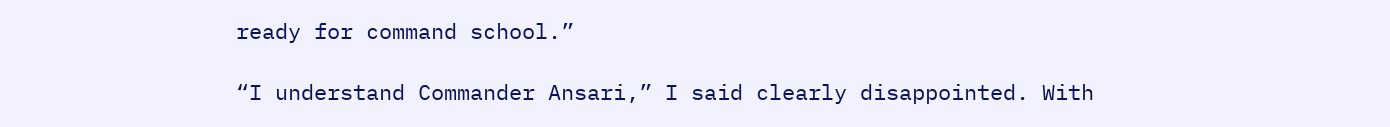ready for command school.”

“I understand Commander Ansari,” I said clearly disappointed. With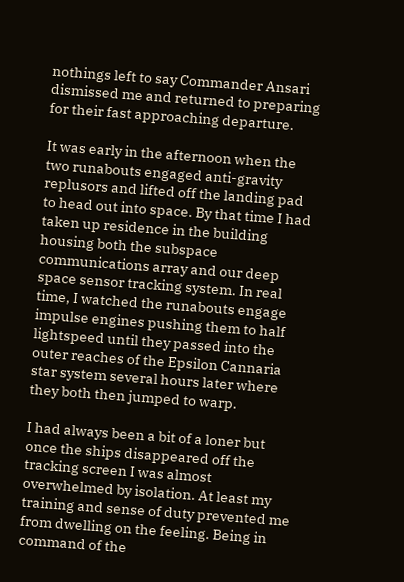nothings left to say Commander Ansari dismissed me and returned to preparing for their fast approaching departure.

It was early in the afternoon when the two runabouts engaged anti-gravity replusors and lifted off the landing pad to head out into space. By that time I had taken up residence in the building housing both the subspace communications array and our deep space sensor tracking system. In real time, I watched the runabouts engage impulse engines pushing them to half lightspeed until they passed into the outer reaches of the Epsilon Cannaria star system several hours later where they both then jumped to warp.

I had always been a bit of a loner but once the ships disappeared off the tracking screen I was almost overwhelmed by isolation. At least my training and sense of duty prevented me from dwelling on the feeling. Being in command of the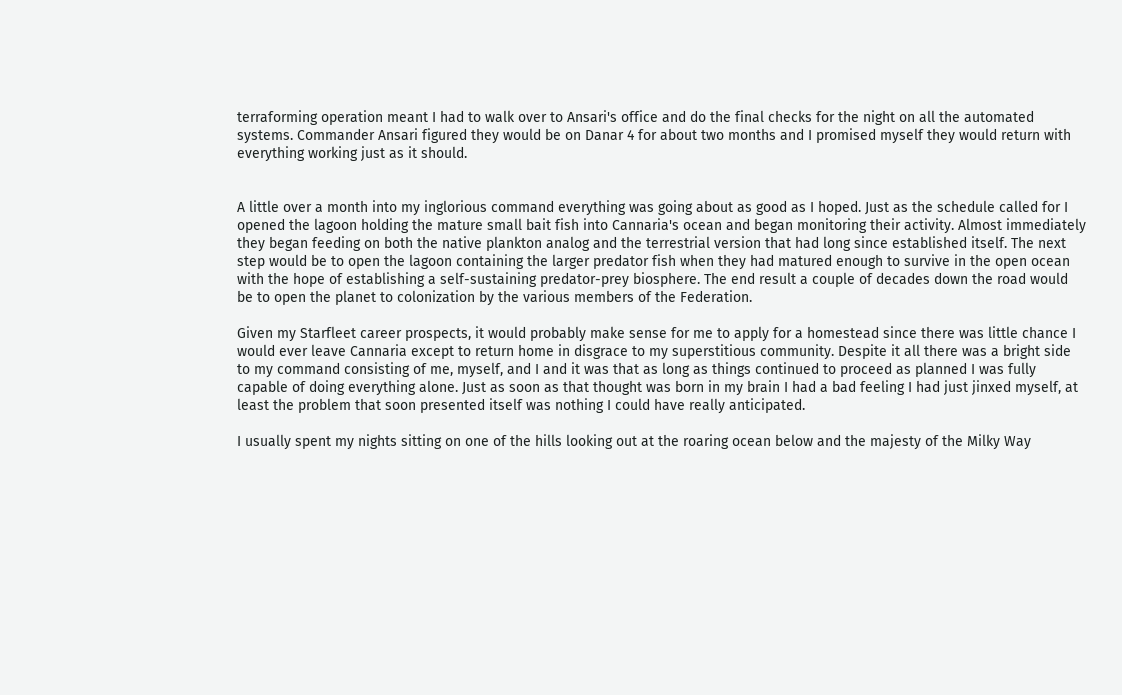terraforming operation meant I had to walk over to Ansari's office and do the final checks for the night on all the automated systems. Commander Ansari figured they would be on Danar 4 for about two months and I promised myself they would return with everything working just as it should.


A little over a month into my inglorious command everything was going about as good as I hoped. Just as the schedule called for I opened the lagoon holding the mature small bait fish into Cannaria's ocean and began monitoring their activity. Almost immediately they began feeding on both the native plankton analog and the terrestrial version that had long since established itself. The next step would be to open the lagoon containing the larger predator fish when they had matured enough to survive in the open ocean with the hope of establishing a self-sustaining predator-prey biosphere. The end result a couple of decades down the road would be to open the planet to colonization by the various members of the Federation.

Given my Starfleet career prospects, it would probably make sense for me to apply for a homestead since there was little chance I would ever leave Cannaria except to return home in disgrace to my superstitious community. Despite it all there was a bright side to my command consisting of me, myself, and I and it was that as long as things continued to proceed as planned I was fully capable of doing everything alone. Just as soon as that thought was born in my brain I had a bad feeling I had just jinxed myself, at least the problem that soon presented itself was nothing I could have really anticipated.

I usually spent my nights sitting on one of the hills looking out at the roaring ocean below and the majesty of the Milky Way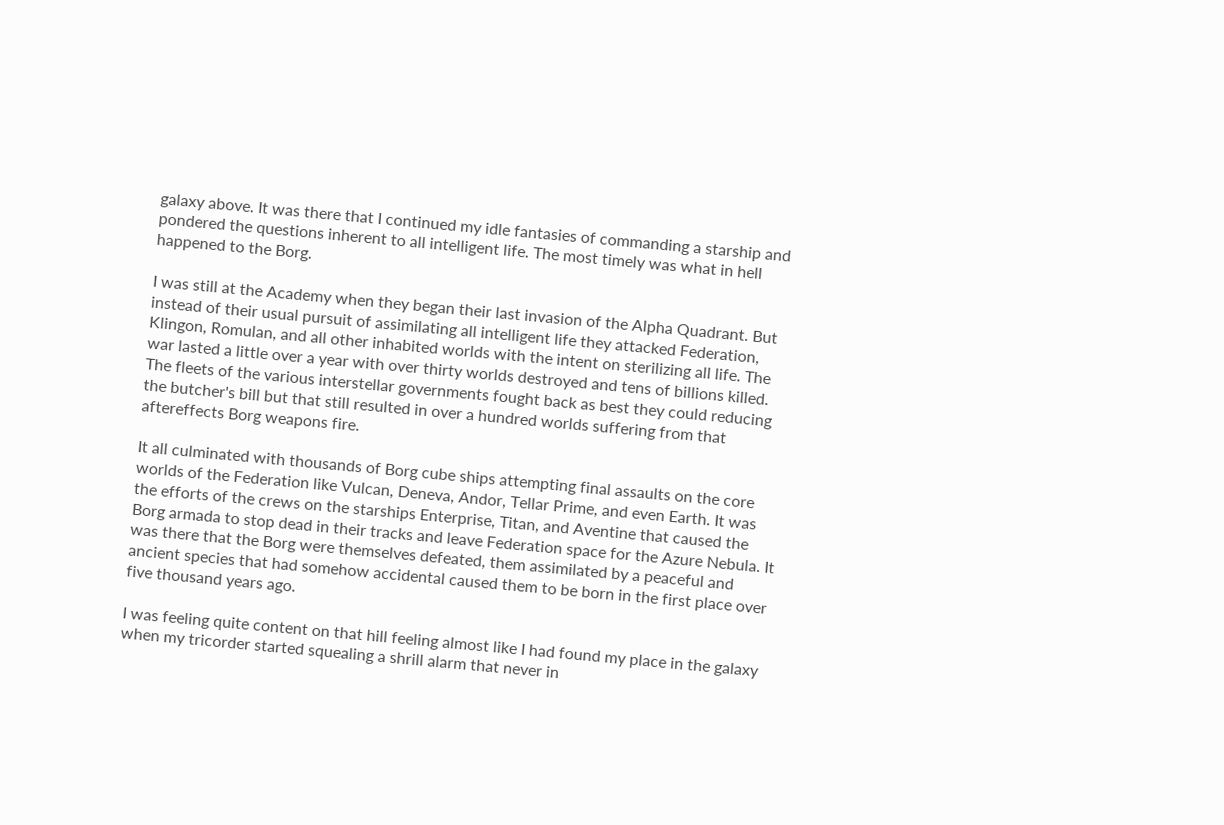galaxy above. It was there that I continued my idle fantasies of commanding a starship and pondered the questions inherent to all intelligent life. The most timely was what in hell happened to the Borg.

I was still at the Academy when they began their last invasion of the Alpha Quadrant. But instead of their usual pursuit of assimilating all intelligent life they attacked Federation, Klingon, Romulan, and all other inhabited worlds with the intent on sterilizing all life. The war lasted a little over a year with over thirty worlds destroyed and tens of billions killed. The fleets of the various interstellar governments fought back as best they could reducing the butcher's bill but that still resulted in over a hundred worlds suffering from that aftereffects Borg weapons fire.

It all culminated with thousands of Borg cube ships attempting final assaults on the core worlds of the Federation like Vulcan, Deneva, Andor, Tellar Prime, and even Earth. It was the efforts of the crews on the starships Enterprise, Titan, and Aventine that caused the Borg armada to stop dead in their tracks and leave Federation space for the Azure Nebula. It was there that the Borg were themselves defeated, them assimilated by a peaceful and ancient species that had somehow accidental caused them to be born in the first place over five thousand years ago.

I was feeling quite content on that hill feeling almost like I had found my place in the galaxy when my tricorder started squealing a shrill alarm that never in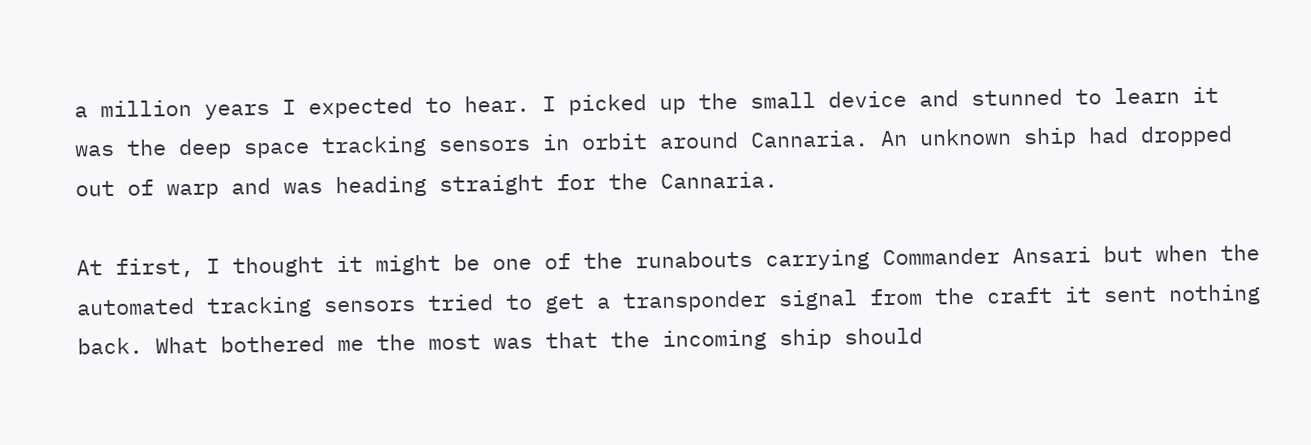a million years I expected to hear. I picked up the small device and stunned to learn it was the deep space tracking sensors in orbit around Cannaria. An unknown ship had dropped out of warp and was heading straight for the Cannaria.

At first, I thought it might be one of the runabouts carrying Commander Ansari but when the automated tracking sensors tried to get a transponder signal from the craft it sent nothing back. What bothered me the most was that the incoming ship should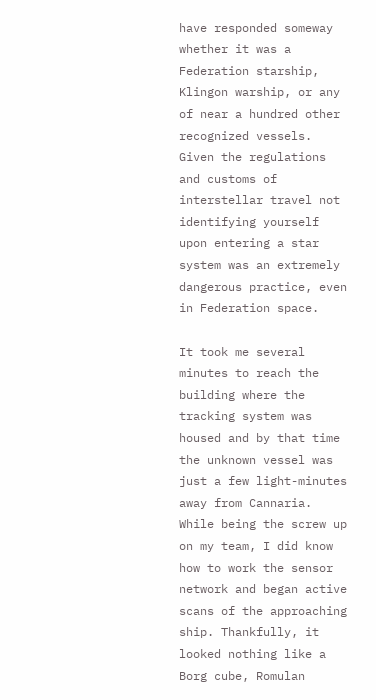have responded someway whether it was a Federation starship, Klingon warship, or any of near a hundred other recognized vessels. Given the regulations and customs of interstellar travel not identifying yourself upon entering a star system was an extremely dangerous practice, even in Federation space.

It took me several minutes to reach the building where the tracking system was housed and by that time the unknown vessel was just a few light-minutes away from Cannaria. While being the screw up on my team, I did know how to work the sensor network and began active scans of the approaching ship. Thankfully, it looked nothing like a Borg cube, Romulan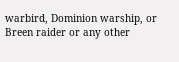warbird, Dominion warship, or Breen raider or any other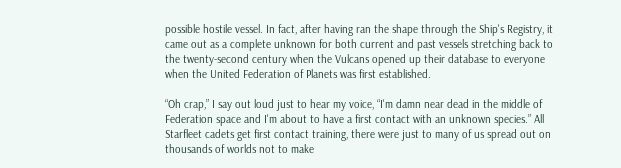possible hostile vessel. In fact, after having ran the shape through the Ship's Registry, it came out as a complete unknown for both current and past vessels stretching back to the twenty-second century when the Vulcans opened up their database to everyone when the United Federation of Planets was first established.

“Oh crap,” I say out loud just to hear my voice, “I'm damn near dead in the middle of Federation space and I'm about to have a first contact with an unknown species.” All Starfleet cadets get first contact training, there were just to many of us spread out on thousands of worlds not to make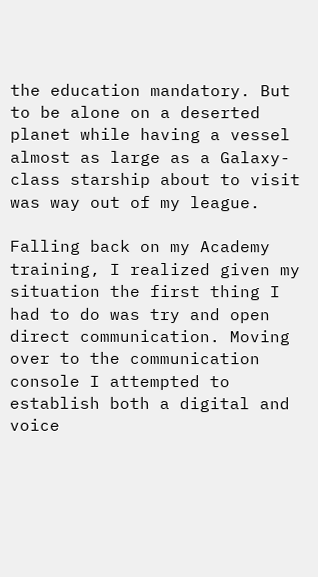the education mandatory. But to be alone on a deserted planet while having a vessel almost as large as a Galaxy-class starship about to visit was way out of my league.

Falling back on my Academy training, I realized given my situation the first thing I had to do was try and open direct communication. Moving over to the communication console I attempted to establish both a digital and voice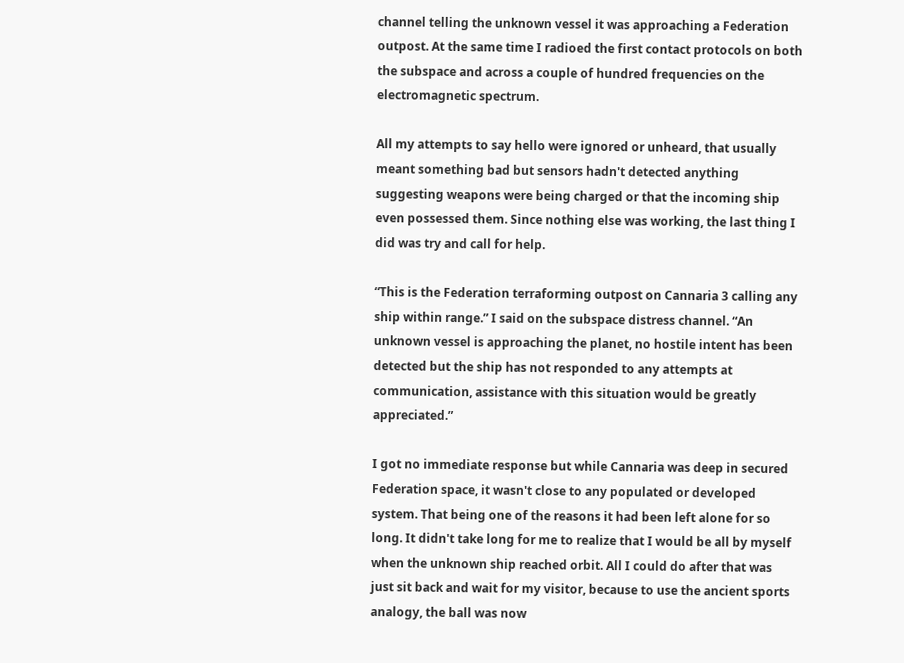channel telling the unknown vessel it was approaching a Federation outpost. At the same time I radioed the first contact protocols on both the subspace and across a couple of hundred frequencies on the electromagnetic spectrum.

All my attempts to say hello were ignored or unheard, that usually meant something bad but sensors hadn't detected anything suggesting weapons were being charged or that the incoming ship even possessed them. Since nothing else was working, the last thing I did was try and call for help.

“This is the Federation terraforming outpost on Cannaria 3 calling any ship within range.” I said on the subspace distress channel. “An unknown vessel is approaching the planet, no hostile intent has been detected but the ship has not responded to any attempts at communication, assistance with this situation would be greatly appreciated.”

I got no immediate response but while Cannaria was deep in secured Federation space, it wasn't close to any populated or developed system. That being one of the reasons it had been left alone for so long. It didn't take long for me to realize that I would be all by myself when the unknown ship reached orbit. All I could do after that was just sit back and wait for my visitor, because to use the ancient sports analogy, the ball was now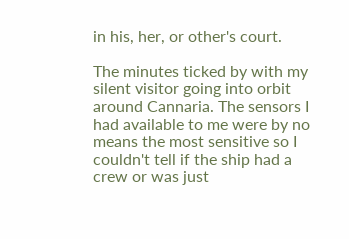in his, her, or other's court.

The minutes ticked by with my silent visitor going into orbit around Cannaria. The sensors I had available to me were by no means the most sensitive so I couldn't tell if the ship had a crew or was just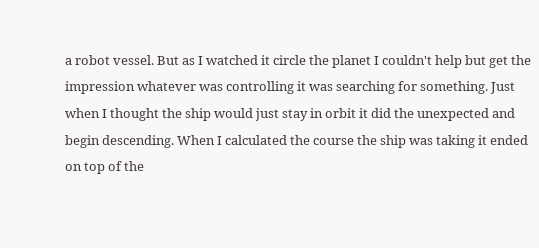a robot vessel. But as I watched it circle the planet I couldn't help but get the impression whatever was controlling it was searching for something. Just when I thought the ship would just stay in orbit it did the unexpected and begin descending. When I calculated the course the ship was taking it ended on top of the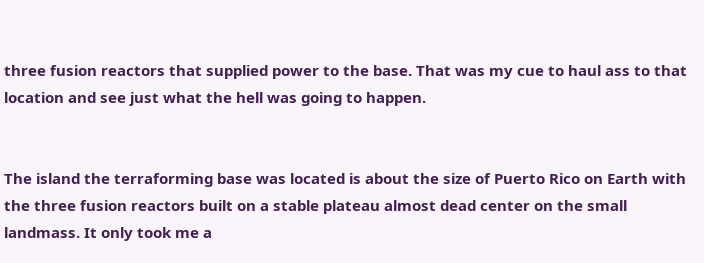three fusion reactors that supplied power to the base. That was my cue to haul ass to that location and see just what the hell was going to happen.


The island the terraforming base was located is about the size of Puerto Rico on Earth with the three fusion reactors built on a stable plateau almost dead center on the small landmass. It only took me a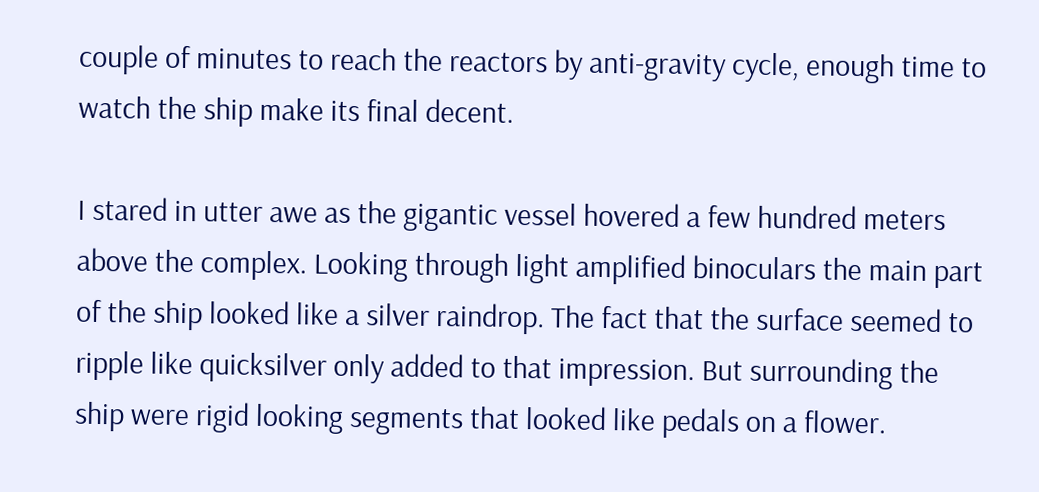couple of minutes to reach the reactors by anti-gravity cycle, enough time to watch the ship make its final decent.

I stared in utter awe as the gigantic vessel hovered a few hundred meters above the complex. Looking through light amplified binoculars the main part of the ship looked like a silver raindrop. The fact that the surface seemed to ripple like quicksilver only added to that impression. But surrounding the ship were rigid looking segments that looked like pedals on a flower.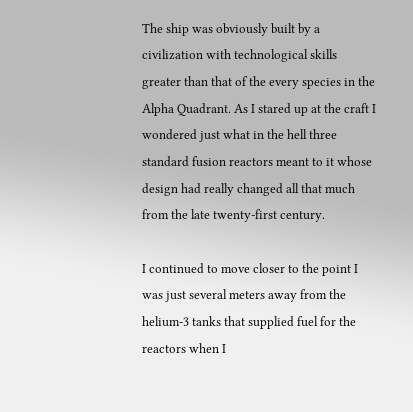The ship was obviously built by a civilization with technological skills greater than that of the every species in the Alpha Quadrant. As I stared up at the craft I wondered just what in the hell three standard fusion reactors meant to it whose design had really changed all that much from the late twenty-first century.

I continued to move closer to the point I was just several meters away from the helium-3 tanks that supplied fuel for the reactors when I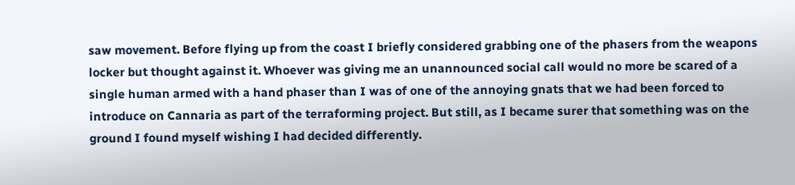saw movement. Before flying up from the coast I briefly considered grabbing one of the phasers from the weapons locker but thought against it. Whoever was giving me an unannounced social call would no more be scared of a single human armed with a hand phaser than I was of one of the annoying gnats that we had been forced to introduce on Cannaria as part of the terraforming project. But still, as I became surer that something was on the ground I found myself wishing I had decided differently.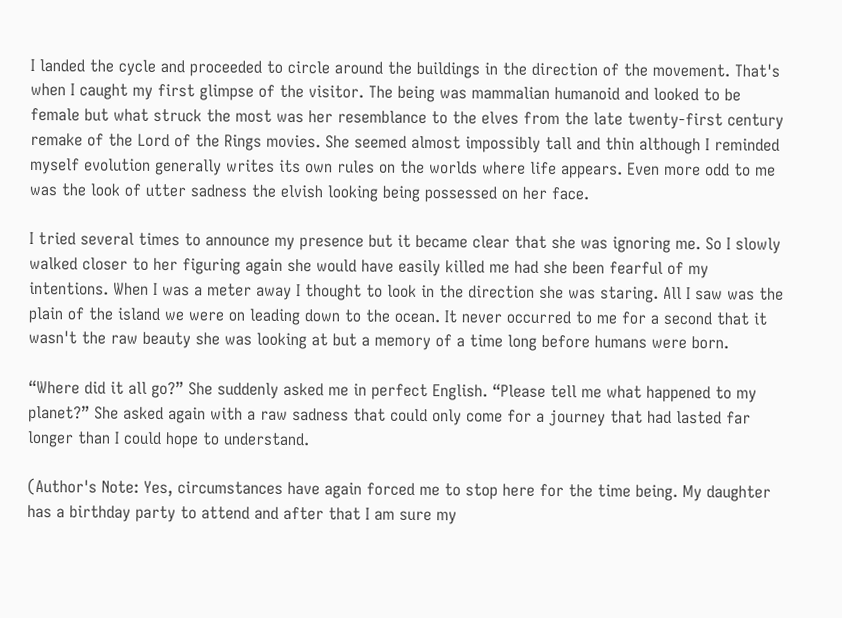I landed the cycle and proceeded to circle around the buildings in the direction of the movement. That's when I caught my first glimpse of the visitor. The being was mammalian humanoid and looked to be female but what struck the most was her resemblance to the elves from the late twenty-first century remake of the Lord of the Rings movies. She seemed almost impossibly tall and thin although I reminded myself evolution generally writes its own rules on the worlds where life appears. Even more odd to me was the look of utter sadness the elvish looking being possessed on her face.

I tried several times to announce my presence but it became clear that she was ignoring me. So I slowly walked closer to her figuring again she would have easily killed me had she been fearful of my intentions. When I was a meter away I thought to look in the direction she was staring. All I saw was the plain of the island we were on leading down to the ocean. It never occurred to me for a second that it wasn't the raw beauty she was looking at but a memory of a time long before humans were born.

“Where did it all go?” She suddenly asked me in perfect English. “Please tell me what happened to my planet?” She asked again with a raw sadness that could only come for a journey that had lasted far longer than I could hope to understand.

(Author's Note: Yes, circumstances have again forced me to stop here for the time being. My daughter has a birthday party to attend and after that I am sure my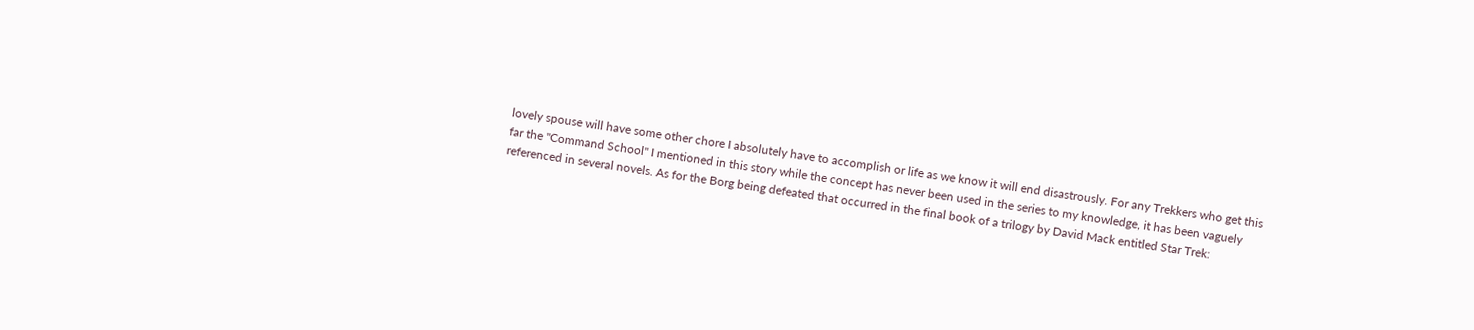lovely spouse will have some other chore I absolutely have to accomplish or life as we know it will end disastrously. For any Trekkers who get this far the "Command School" I mentioned in this story while the concept has never been used in the series to my knowledge, it has been vaguely referenced in several novels. As for the Borg being defeated that occurred in the final book of a trilogy by David Mack entitled Star Trek: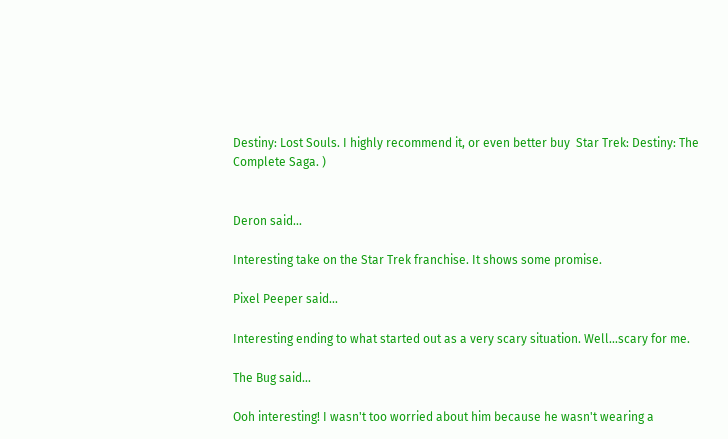Destiny: Lost Souls. I highly recommend it, or even better buy  Star Trek: Destiny: The Complete Saga. )


Deron said...

Interesting take on the Star Trek franchise. It shows some promise.

Pixel Peeper said...

Interesting ending to what started out as a very scary situation. Well...scary for me.

The Bug said...

Ooh interesting! I wasn't too worried about him because he wasn't wearing a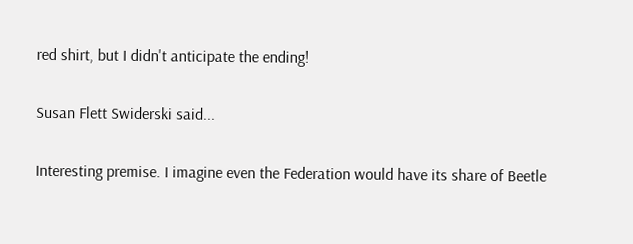red shirt, but I didn't anticipate the ending!

Susan Flett Swiderski said...

Interesting premise. I imagine even the Federation would have its share of Beetle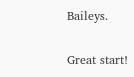Baileys.

Great start!